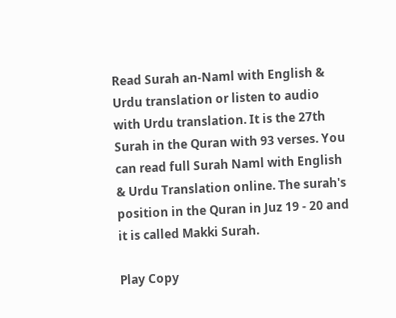Read Surah an-Naml with English & Urdu translation or listen to audio with Urdu translation. It is the 27th Surah in the Quran with 93 verses. You can read full Surah Naml with English & Urdu Translation online. The surah's position in the Quran in Juz 19 - 20 and it is called Makki Surah.

Play Copy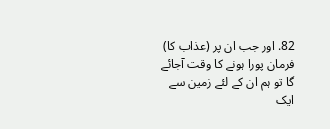82. اور جب ان پر (عذاب کا) فرمان پورا ہونے کا وقت آجائے گا تو ہم ان کے لئے زمین سے ایک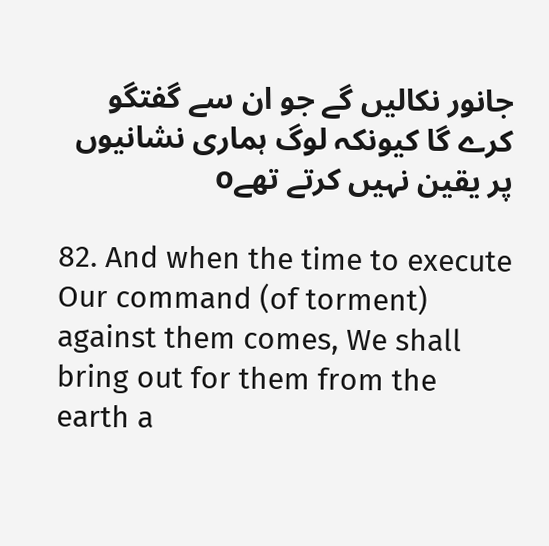جانور نکالیں گے جو ان سے گفتگو کرے گا کیونکہ لوگ ہماری نشانیوں پر یقین نہیں کرتے تھےo

82. And when the time to execute Our command (of torment) against them comes, We shall bring out for them from the earth a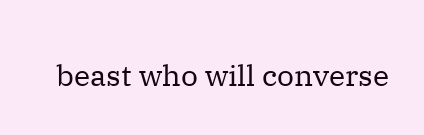beast who will converse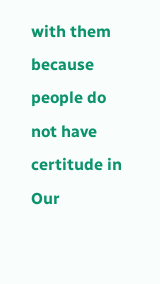with them because people do not have certitude in Our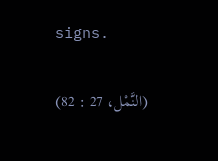signs.

(النَّمْل، 27 : 82)